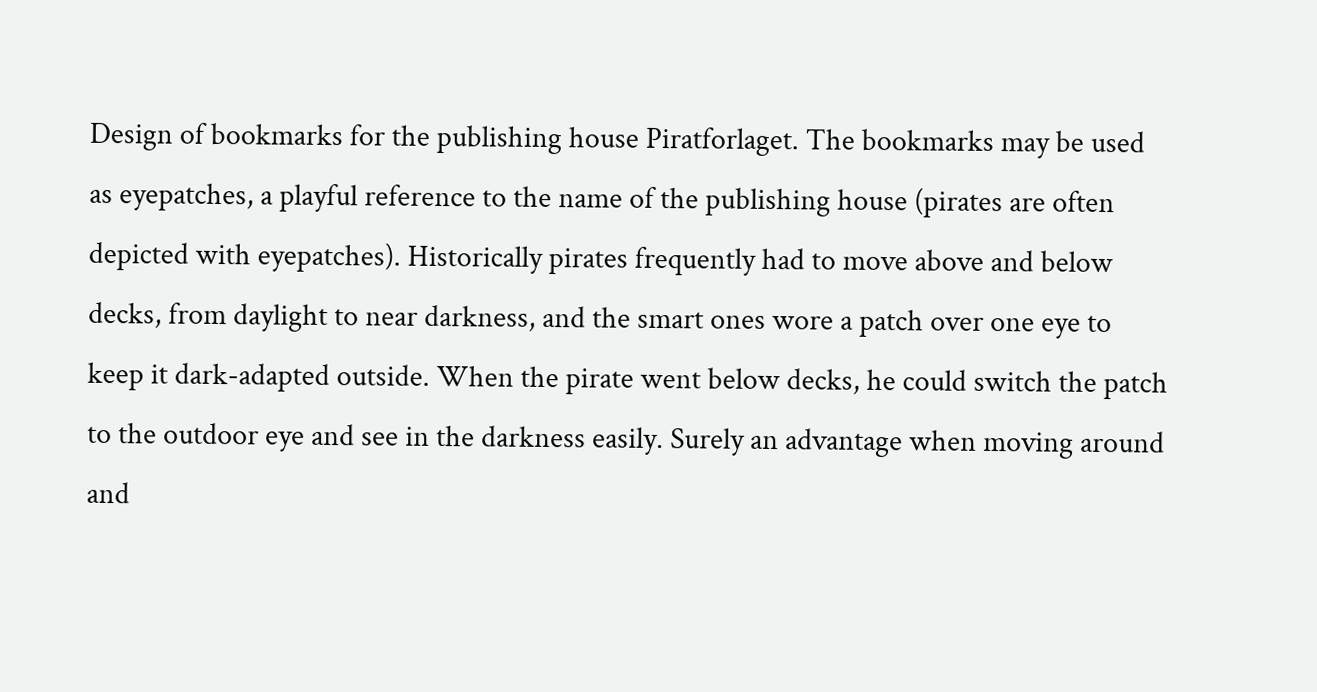Design of bookmarks for the publishing house Piratforlaget. The bookmarks may be used as eyepatches, a playful reference to the name of the publishing house (pirates are often depicted with eyepatches). Historically pirates frequently had to move above and below decks, from daylight to near darkness, and the smart ones wore a patch over one eye to keep it dark-adapted outside. When the pirate went below decks, he could switch the patch to the outdoor eye and see in the darkness easily. Surely an advantage when moving around and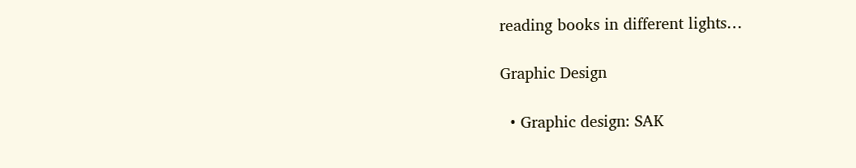reading books in different lights…

Graphic Design

  • Graphic design: SAK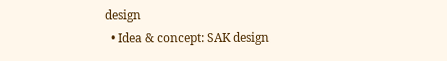design
  • Idea & concept: SAK design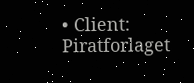• Client: Piratforlaget